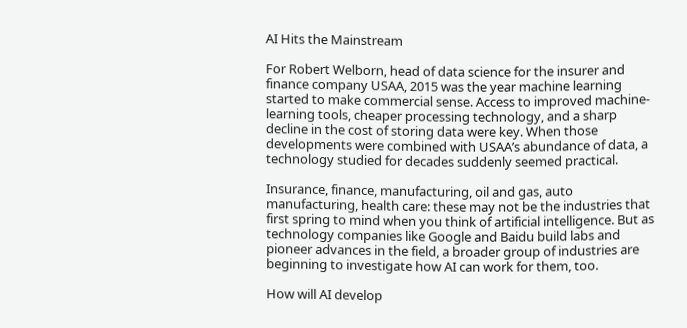AI Hits the Mainstream

For Robert Welborn, head of data science for the insurer and finance company USAA, 2015 was the year machine learning started to make commercial sense. Access to improved machine-learning tools, cheaper processing technology, and a sharp decline in the cost of storing data were key. When those developments were combined with USAA’s abundance of data, a technology studied for decades suddenly seemed practical.

Insurance, finance, manufacturing, oil and gas, auto manufacturing, health care: these may not be the industries that first spring to mind when you think of artificial intelligence. But as technology companies like Google and Baidu build labs and pioneer advances in the field, a broader group of industries are beginning to investigate how AI can work for them, too.

How will AI develop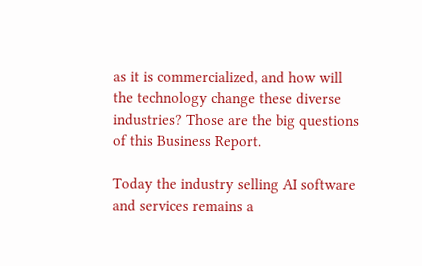as it is commercialized, and how will the technology change these diverse industries? Those are the big questions of this Business Report.

Today the industry selling AI software and services remains a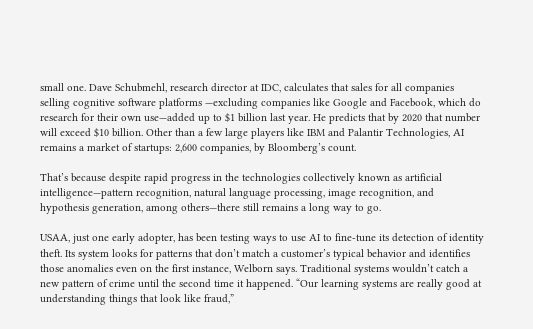small one. Dave Schubmehl, research director at IDC, calculates that sales for all companies selling cognitive software platforms —excluding companies like Google and Facebook, which do research for their own use—added up to $1 billion last year. He predicts that by 2020 that number will exceed $10 billion. Other than a few large players like IBM and Palantir Technologies, AI remains a market of startups: 2,600 companies, by Bloomberg’s count.

That’s because despite rapid progress in the technologies collectively known as artificial intelligence—pattern recognition, natural language processing, image recognition, and hypothesis generation, among others—there still remains a long way to go.

USAA, just one early adopter, has been testing ways to use AI to fine-tune its detection of identity theft. Its system looks for patterns that don’t match a customer’s typical behavior and identifies those anomalies even on the first instance, Welborn says. Traditional systems wouldn’t catch a new pattern of crime until the second time it happened. “Our learning systems are really good at understanding things that look like fraud,”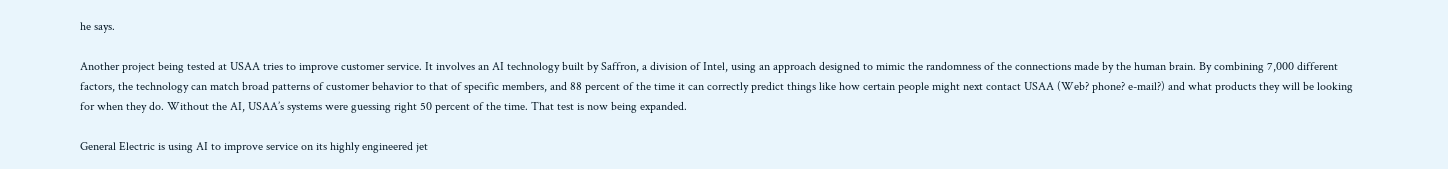he says.

Another project being tested at USAA tries to improve customer service. It involves an AI technology built by Saffron, a division of Intel, using an approach designed to mimic the randomness of the connections made by the human brain. By combining 7,000 different factors, the technology can match broad patterns of customer behavior to that of specific members, and 88 percent of the time it can correctly predict things like how certain people might next contact USAA (Web? phone? e-mail?) and what products they will be looking for when they do. Without the AI, USAA’s systems were guessing right 50 percent of the time. That test is now being expanded.

General Electric is using AI to improve service on its highly engineered jet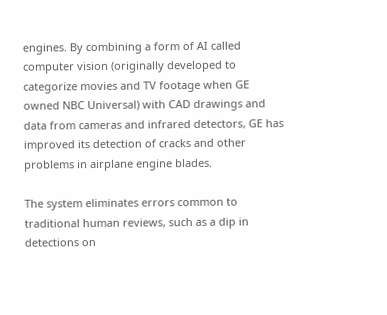engines. By combining a form of AI called computer vision (originally developed to categorize movies and TV footage when GE owned NBC Universal) with CAD drawings and data from cameras and infrared detectors, GE has improved its detection of cracks and other problems in airplane engine blades.

The system eliminates errors common to traditional human reviews, such as a dip in detections on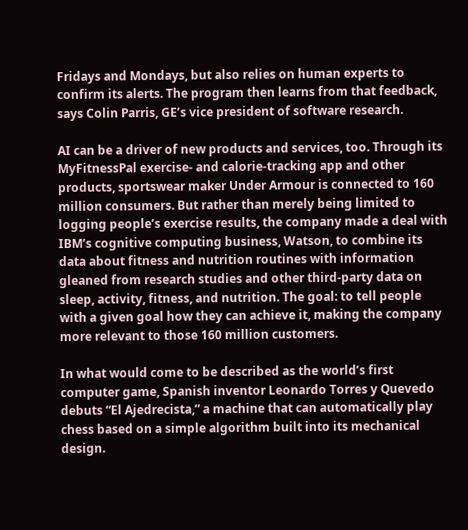Fridays and Mondays, but also relies on human experts to confirm its alerts. The program then learns from that feedback, says Colin Parris, GE’s vice president of software research.

AI can be a driver of new products and services, too. Through its MyFitnessPal exercise- and calorie-tracking app and other products, sportswear maker Under Armour is connected to 160 million consumers. But rather than merely being limited to logging people’s exercise results, the company made a deal with IBM’s cognitive computing business, Watson, to combine its data about fitness and nutrition routines with information gleaned from research studies and other third-party data on sleep, activity, fitness, and nutrition. The goal: to tell people with a given goal how they can achieve it, making the company more relevant to those 160 million customers.

In what would come to be described as the world’s first computer game, Spanish inventor Leonardo Torres y Quevedo debuts “El Ajedrecista,” a machine that can automatically play chess based on a simple algorithm built into its mechanical design.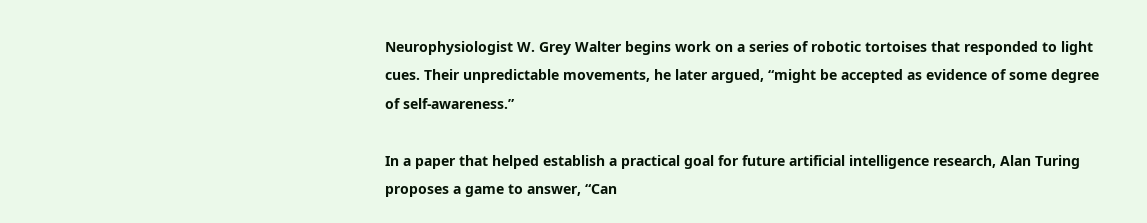Neurophysiologist W. Grey Walter begins work on a series of robotic tortoises that responded to light cues. Their unpredictable movements, he later argued, “might be accepted as evidence of some degree of self-awareness.”

In a paper that helped establish a practical goal for future artificial intelligence research, Alan Turing proposes a game to answer, “Can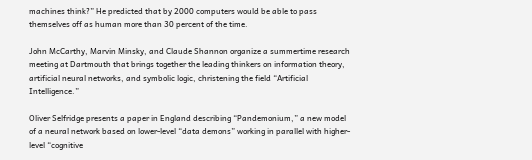machines think?” He predicted that by 2000 computers would be able to pass themselves off as human more than 30 percent of the time.

John McCarthy, Marvin Minsky, and Claude Shannon organize a summertime research meeting at Dartmouth that brings together the leading thinkers on information theory, artificial neural networks, and symbolic logic, christening the field “Artificial Intelligence.”

Oliver Selfridge presents a paper in England describing “Pandemonium,” a new model of a neural network based on lower-level “data demons” working in parallel with higher-level “cognitive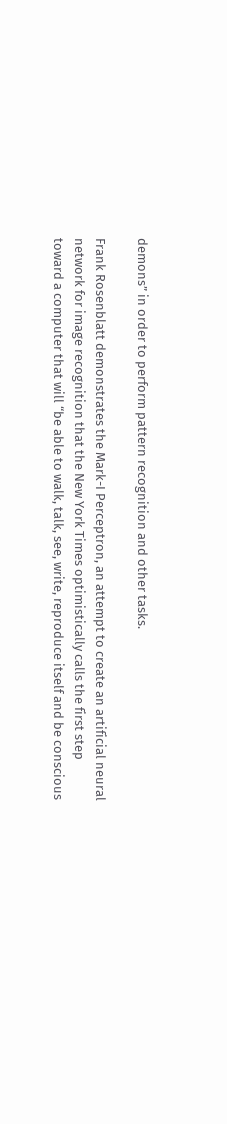demons” in order to perform pattern recognition and other tasks.

Frank Rosenblatt demonstrates the Mark-I Perceptron, an attempt to create an artificial neural network for image recognition that the New York Times optimistically calls the first step toward a computer that will “be able to walk, talk, see, write, reproduce itself and be conscious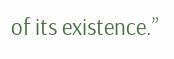of its existence.”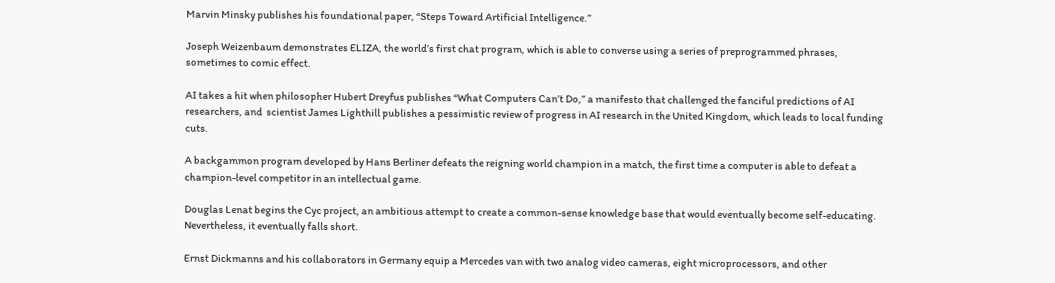Marvin Minsky publishes his foundational paper, “Steps Toward Artificial Intelligence.”

Joseph Weizenbaum demonstrates ELIZA, the world’s first chat program, which is able to converse using a series of preprogrammed phrases, sometimes to comic effect.

AI takes a hit when philosopher Hubert Dreyfus publishes “What Computers Can’t Do,” a manifesto that challenged the fanciful predictions of AI researchers, and  scientist James Lighthill publishes a pessimistic review of progress in AI research in the United Kingdom, which leads to local funding cuts.

A backgammon program developed by Hans Berliner defeats the reigning world champion in a match, the first time a computer is able to defeat a champion-level competitor in an intellectual game.

Douglas Lenat begins the Cyc project, an ambitious attempt to create a common-sense knowledge base that would eventually become self-educating. Nevertheless, it eventually falls short.

Ernst Dickmanns and his collaborators in Germany equip a Mercedes van with two analog video cameras, eight microprocessors, and other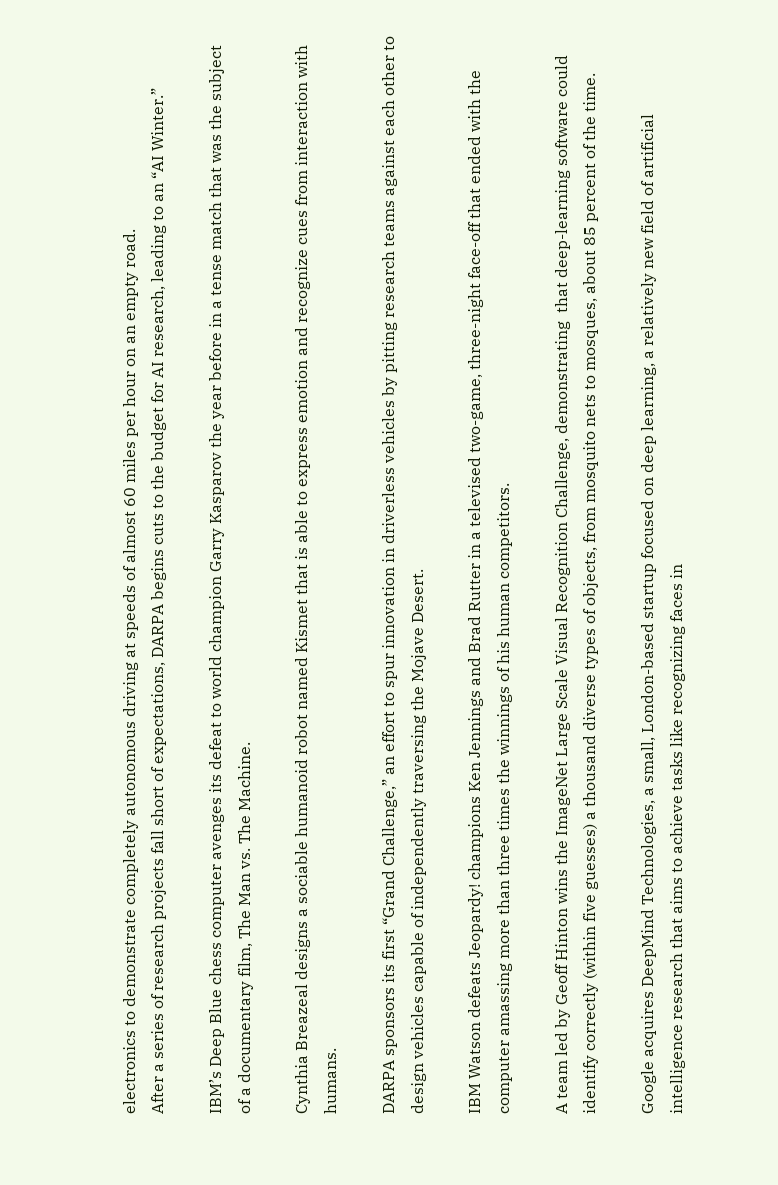electronics to demonstrate completely autonomous driving at speeds of almost 60 miles per hour on an empty road.
After a series of research projects fall short of expectations, DARPA begins cuts to the budget for AI research, leading to an “AI Winter.”

IBM’s Deep Blue chess computer avenges its defeat to world champion Garry Kasparov the year before in a tense match that was the subject of a documentary film, The Man vs. The Machine.

Cynthia Breazeal designs a sociable humanoid robot named Kismet that is able to express emotion and recognize cues from interaction with humans.

DARPA sponsors its first “Grand Challenge,” an effort to spur innovation in driverless vehicles by pitting research teams against each other to design vehicles capable of independently traversing the Mojave Desert.

IBM Watson defeats Jeopardy! champions Ken Jennings and Brad Rutter in a televised two-game, three-night face-off that ended with the computer amassing more than three times the winnings of his human competitors.

A team led by Geoff Hinton wins the ImageNet Large Scale Visual Recognition Challenge, demonstrating  that deep-learning software could identify correctly (within five guesses) a thousand diverse types of objects, from mosquito nets to mosques, about 85 percent of the time.

Google acquires DeepMind Technologies, a small, London-based startup focused on deep learning, a relatively new field of artificial intelligence research that aims to achieve tasks like recognizing faces in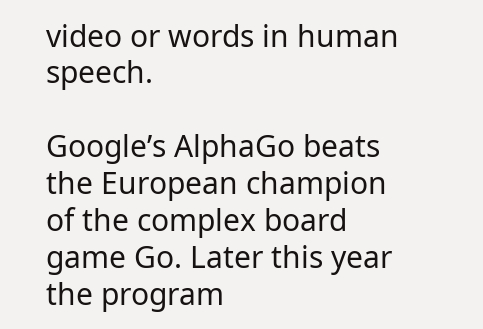video or words in human speech.

Google’s AlphaGo beats the European champion of the complex board game Go. Later this year the program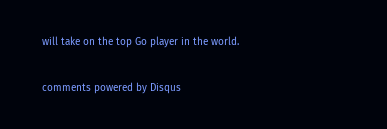will take on the top Go player in the world.

comments powered by Disqus